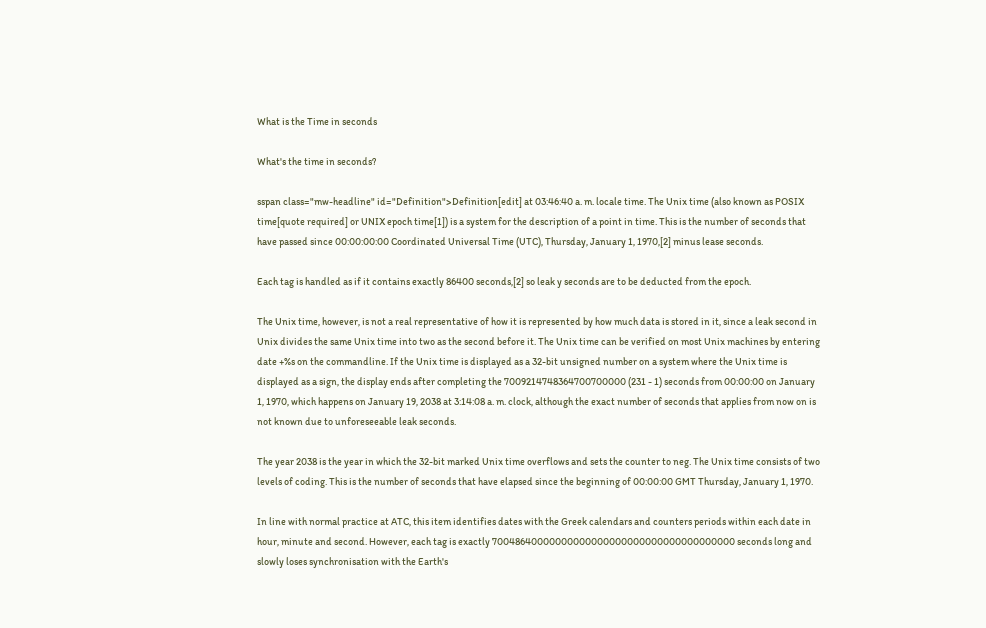What is the Time in seconds

What's the time in seconds?

sspan class="mw-headline" id="Definition">Definition[edit] at 03:46:40 a. m. locale time. The Unix time (also known as POSIX time[quote required] or UNIX epoch time[1]) is a system for the description of a point in time. This is the number of seconds that have passed since 00:00:00:00 Coordinated Universal Time (UTC), Thursday, January 1, 1970,[2] minus lease seconds.

Each tag is handled as if it contains exactly 86400 seconds,[2] so leak y seconds are to be deducted from the epoch.

The Unix time, however, is not a real representative of how it is represented by how much data is stored in it, since a leak second in Unix divides the same Unix time into two as the second before it. The Unix time can be verified on most Unix machines by entering date +%s on the commandline. If the Unix time is displayed as a 32-bit unsigned number on a system where the Unix time is displayed as a sign, the display ends after completing the 7009214748364700700000 (231 - 1) seconds from 00:00:00 on January 1, 1970, which happens on January 19, 2038 at 3:14:08 a. m. clock, although the exact number of seconds that applies from now on is not known due to unforeseeable leak seconds.

The year 2038 is the year in which the 32-bit marked Unix time overflows and sets the counter to neg. The Unix time consists of two levels of coding. This is the number of seconds that have elapsed since the beginning of 00:00:00 GMT Thursday, January 1, 1970.

In line with normal practice at ATC, this item identifies dates with the Greek calendars and counters periods within each date in hour, minute and second. However, each tag is exactly 70048640000000000000000000000000000000000 seconds long and slowly loses synchronisation with the Earth's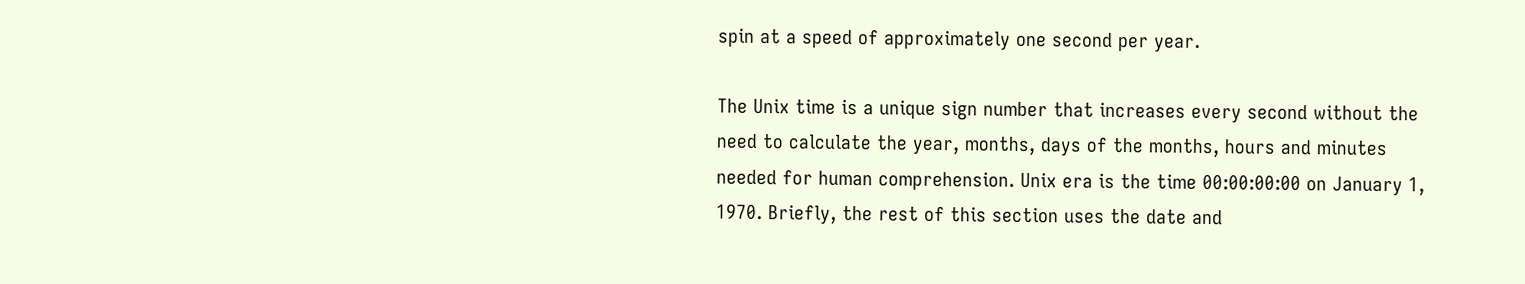spin at a speed of approximately one second per year.

The Unix time is a unique sign number that increases every second without the need to calculate the year, months, days of the months, hours and minutes needed for human comprehension. Unix era is the time 00:00:00:00 on January 1, 1970. Briefly, the rest of this section uses the date and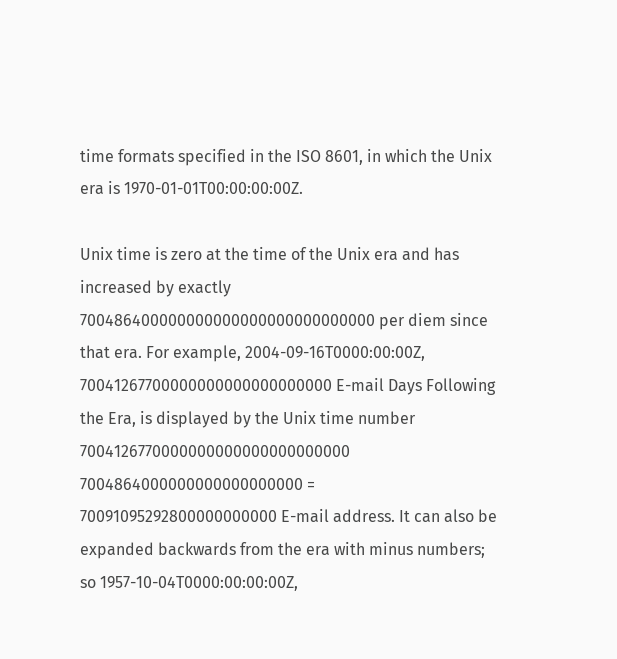time formats specified in the ISO 8601, in which the Unix era is 1970-01-01T00:00:00:00Z.

Unix time is zero at the time of the Unix era and has increased by exactly 700486400000000000000000000000000 per diem since that era. For example, 2004-09-16T0000:00:00Z, 70041267700000000000000000000 E-mail Days Following the Era, is displayed by the Unix time number 7004126770000000000000000000000 7004864000000000000000000 = 70091095292800000000000 E-mail address. It can also be expanded backwards from the era with minus numbers; so 1957-10-04T0000:00:00:00Z,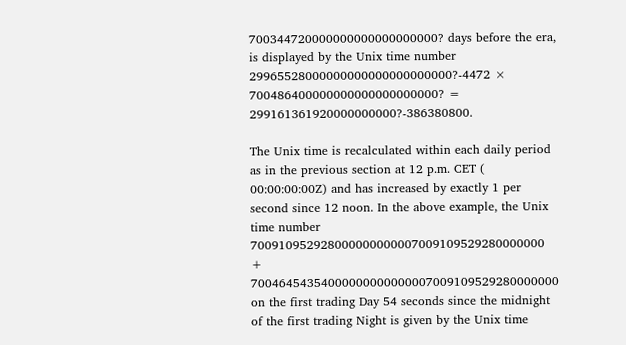700344720000000000000000000? days before the era, is displayed by the Unix time number 29965528000000000000000000000?-4472 × 700486400000000000000000000? = 299161361920000000000?-386380800.

The Unix time is recalculated within each daily period as in the previous section at 12 p.m. CET ( 00:00:00:00Z) and has increased by exactly 1 per second since 12 noon. In the above example, the Unix time number 700910952928000000000007009109529280000000 + 70046454354000000000000007009109529280000000 on the first trading Day 54 seconds since the midnight of the first trading Night is given by the Unix time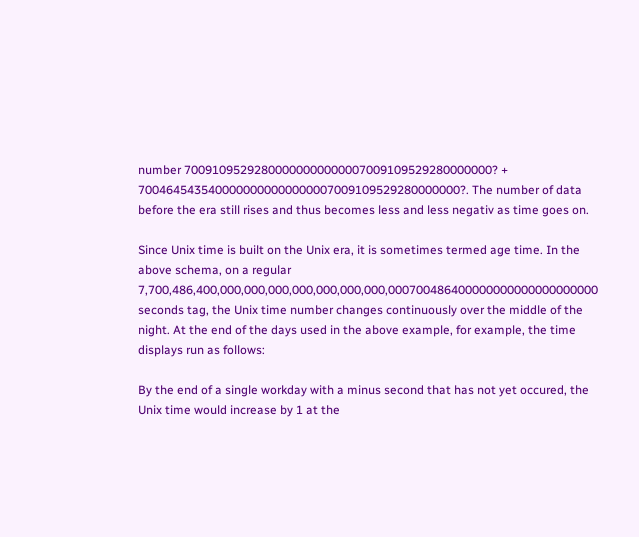number 70091095292800000000000007009109529280000000? + 7004645435400000000000000007009109529280000000?. The number of data before the era still rises and thus becomes less and less negativ as time goes on.

Since Unix time is built on the Unix era, it is sometimes termed age time. In the above schema, on a regular 7,700,486,400,000,000,000,000,000,000,000,000700486400000000000000000000 seconds tag, the Unix time number changes continuously over the middle of the night. At the end of the days used in the above example, for example, the time displays run as follows:

By the end of a single workday with a minus second that has not yet occured, the Unix time would increase by 1 at the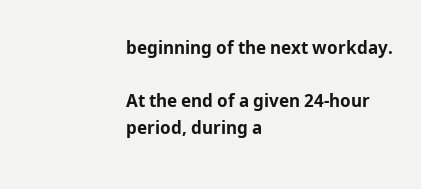beginning of the next workday.

At the end of a given 24-hour period, during a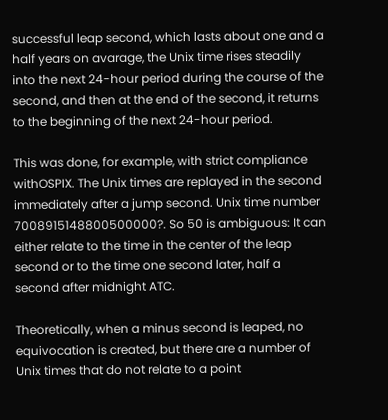successful leap second, which lasts about one and a half years on avarage, the Unix time rises steadily into the next 24-hour period during the course of the second, and then at the end of the second, it returns to the beginning of the next 24-hour period.

This was done, for example, with strict compliance withOSPIX. The Unix times are replayed in the second immediately after a jump second. Unix time number 7008915148800500000?. So 50 is ambiguous: It can either relate to the time in the center of the leap second or to the time one second later, half a second after midnight ATC.

Theoretically, when a minus second is leaped, no equivocation is created, but there are a number of Unix times that do not relate to a point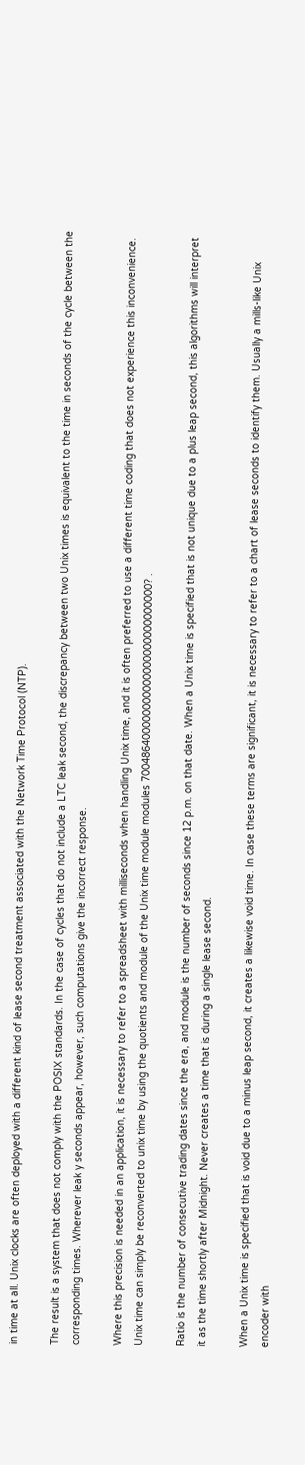in time at all. Unix clocks are often deployed with a different kind of lease second treatment associated with the Network Time Protocol (NTP).

The result is a system that does not comply with the POSIX standards. In the case of cycles that do not include a LTC leak second, the discrepancy between two Unix times is equivalent to the time in seconds of the cycle between the corresponding times. Wherever leak y seconds appear, however, such computations give the incorrect response.

Where this precision is needed in an application, it is necessary to refer to a spreadsheet with milliseconds when handling Unix time, and it is often preferred to use a different time coding that does not experience this inconvenience. Unix time can simply be reconverted to unix time by using the quotients and module of the Unix time module modules 700486400000000000000000000000000? .

Ratio is the number of consecutive trading dates since the era, and module is the number of seconds since 12 p.m. on that date. When a Unix time is specified that is not unique due to a plus leap second, this algorithms will interpret it as the time shortly after Midnight. Never creates a time that is during a single lease second.

When a Unix time is specified that is void due to a minus leap second, it creates a likewise void time. In case these terms are significant, it is necessary to refer to a chart of lease seconds to identify them. Usually a mills-like Unix encoder with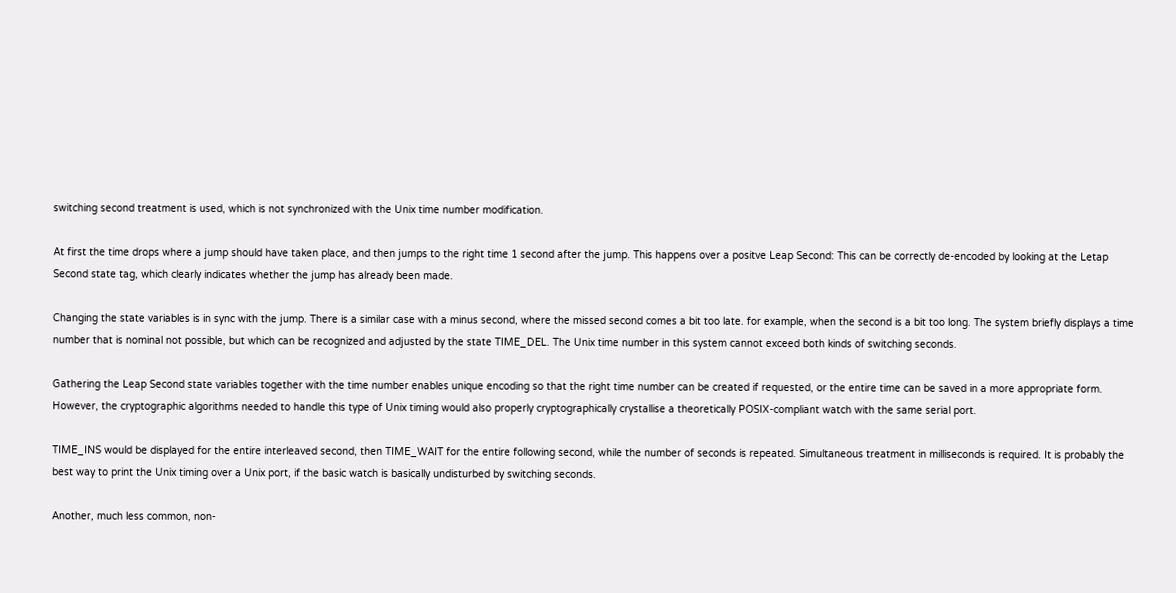switching second treatment is used, which is not synchronized with the Unix time number modification.

At first the time drops where a jump should have taken place, and then jumps to the right time 1 second after the jump. This happens over a positve Leap Second: This can be correctly de-encoded by looking at the Letap Second state tag, which clearly indicates whether the jump has already been made.

Changing the state variables is in sync with the jump. There is a similar case with a minus second, where the missed second comes a bit too late. for example, when the second is a bit too long. The system briefly displays a time number that is nominal not possible, but which can be recognized and adjusted by the state TIME_DEL. The Unix time number in this system cannot exceed both kinds of switching seconds.

Gathering the Leap Second state variables together with the time number enables unique encoding so that the right time number can be created if requested, or the entire time can be saved in a more appropriate form. However, the cryptographic algorithms needed to handle this type of Unix timing would also properly cryptographically crystallise a theoretically POSIX-compliant watch with the same serial port.

TIME_INS would be displayed for the entire interleaved second, then TIME_WAIT for the entire following second, while the number of seconds is repeated. Simultaneous treatment in milliseconds is required. It is probably the best way to print the Unix timing over a Unix port, if the basic watch is basically undisturbed by switching seconds.

Another, much less common, non-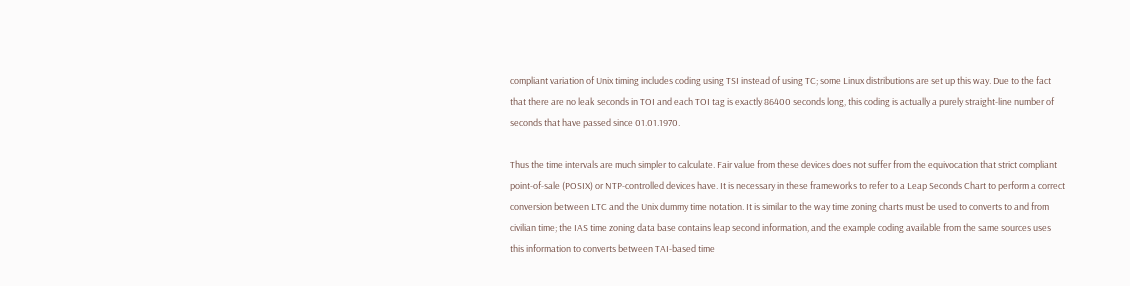compliant variation of Unix timing includes coding using TSI instead of using TC; some Linux distributions are set up this way. Due to the fact that there are no leak seconds in TOI and each TOI tag is exactly 86400 seconds long, this coding is actually a purely straight-line number of seconds that have passed since 01.01.1970.

Thus the time intervals are much simpler to calculate. Fair value from these devices does not suffer from the equivocation that strict compliant point-of-sale (POSIX) or NTP-controlled devices have. It is necessary in these frameworks to refer to a Leap Seconds Chart to perform a correct conversion between LTC and the Unix dummy time notation. It is similar to the way time zoning charts must be used to converts to and from civilian time; the IAS time zoning data base contains leap second information, and the example coding available from the same sources uses this information to converts between TAI-based time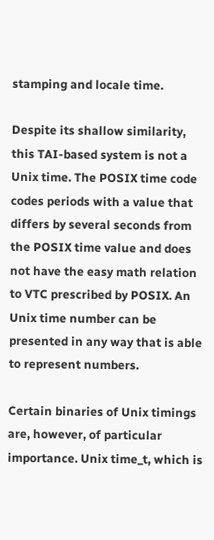stamping and locale time.

Despite its shallow similarity, this TAI-based system is not a Unix time. The POSIX time code codes periods with a value that differs by several seconds from the POSIX time value and does not have the easy math relation to VTC prescribed by POSIX. An Unix time number can be presented in any way that is able to represent numbers.

Certain binaries of Unix timings are, however, of particular importance. Unix time_t, which is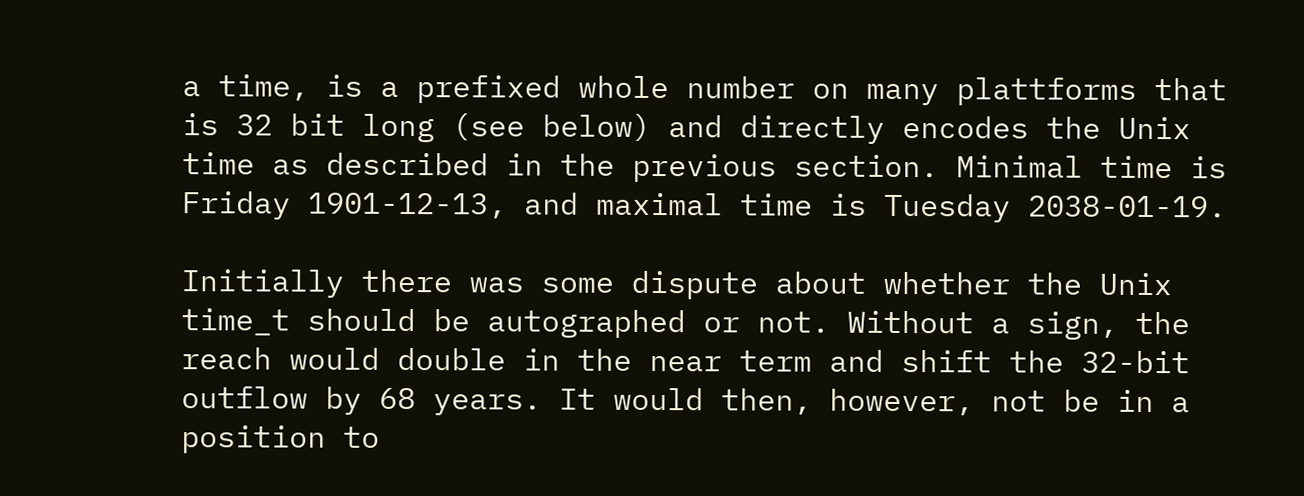a time, is a prefixed whole number on many plattforms that is 32 bit long (see below) and directly encodes the Unix time as described in the previous section. Minimal time is Friday 1901-12-13, and maximal time is Tuesday 2038-01-19.

Initially there was some dispute about whether the Unix time_t should be autographed or not. Without a sign, the reach would double in the near term and shift the 32-bit outflow by 68 years. It would then, however, not be in a position to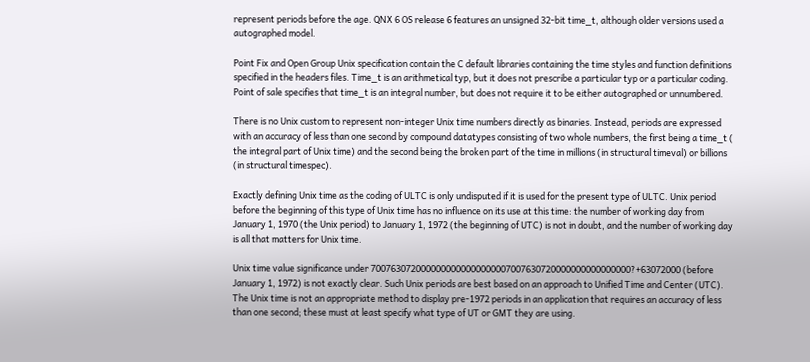represent periods before the age. QNX 6 OS release 6 features an unsigned 32-bit time_t, although older versions used a autographed model.

Point Fix and Open Group Unix specification contain the C default libraries containing the time styles and function definitions specified in the headers files. Time_t is an arithmetical typ, but it does not prescribe a particular typ or a particular coding. Point of sale specifies that time_t is an integral number, but does not require it to be either autographed or unnumbered.

There is no Unix custom to represent non-integer Unix time numbers directly as binaries. Instead, periods are expressed with an accuracy of less than one second by compound datatypes consisting of two whole numbers, the first being a time_t ( the integral part of Unix time) and the second being the broken part of the time in millions (in structural timeval) or billions (in structural timespec).

Exactly defining Unix time as the coding of ULTC is only undisputed if it is used for the present type of ULTC. Unix period before the beginning of this type of Unix time has no influence on its use at this time: the number of working day from January 1, 1970 (the Unix period) to January 1, 1972 (the beginning of UTC) is not in doubt, and the number of working day is all that matters for Unix time.

Unix time value significance under 7007630720000000000000000007007630720000000000000000?+63072000 (before January 1, 1972) is not exactly clear. Such Unix periods are best based on an approach to Unified Time and Center (UTC). The Unix time is not an appropriate method to display pre-1972 periods in an application that requires an accuracy of less than one second; these must at least specify what type of UT or GMT they are using.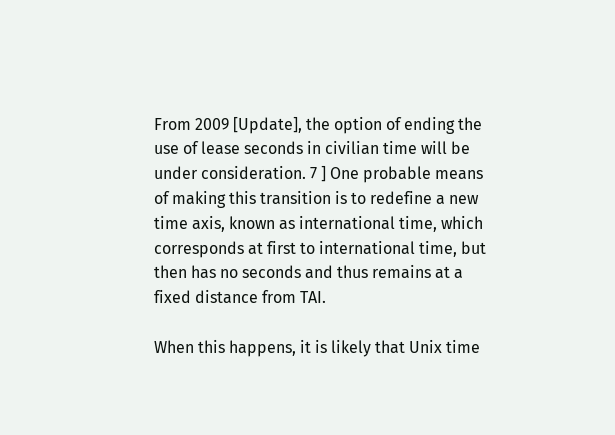From 2009 [Update], the option of ending the use of lease seconds in civilian time will be under consideration. 7 ] One probable means of making this transition is to redefine a new time axis, known as international time, which corresponds at first to international time, but then has no seconds and thus remains at a fixed distance from TAI.

When this happens, it is likely that Unix time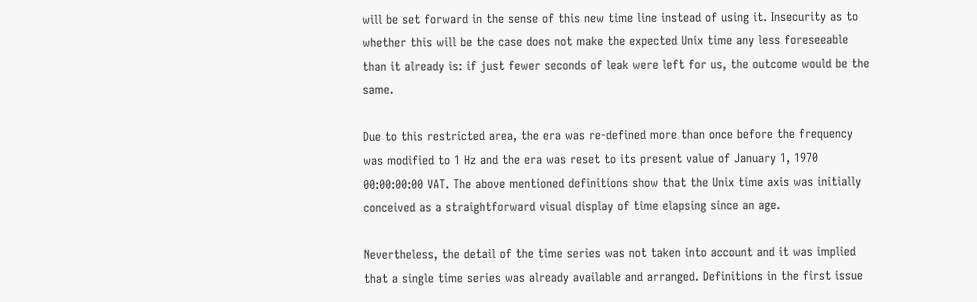will be set forward in the sense of this new time line instead of using it. Insecurity as to whether this will be the case does not make the expected Unix time any less foreseeable than it already is: if just fewer seconds of leak were left for us, the outcome would be the same.

Due to this restricted area, the era was re-defined more than once before the frequency was modified to 1 Hz and the era was reset to its present value of January 1, 1970 00:00:00:00 VAT. The above mentioned definitions show that the Unix time axis was initially conceived as a straightforward visual display of time elapsing since an age.

Nevertheless, the detail of the time series was not taken into account and it was implied that a single time series was already available and arranged. Definitions in the first issue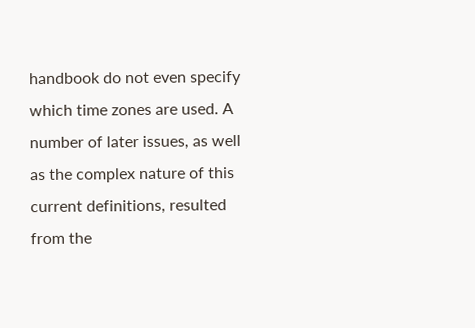handbook do not even specify which time zones are used. A number of later issues, as well as the complex nature of this current definitions, resulted from the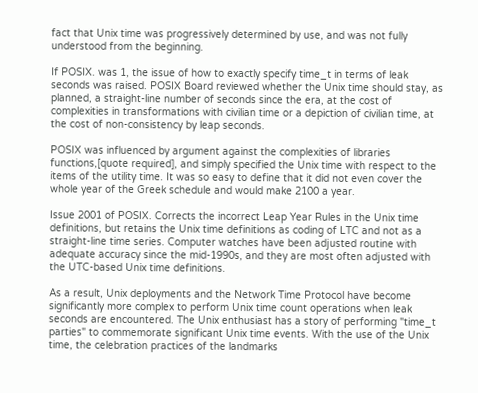fact that Unix time was progressively determined by use, and was not fully understood from the beginning.

If POSIX. was 1, the issue of how to exactly specify time_t in terms of leak seconds was raised. POSIX Board reviewed whether the Unix time should stay, as planned, a straight-line number of seconds since the era, at the cost of complexities in transformations with civilian time or a depiction of civilian time, at the cost of non-consistency by leap seconds.

POSIX was influenced by argument against the complexities of libraries functions,[quote required], and simply specified the Unix time with respect to the items of the utility time. It was so easy to define that it did not even cover the whole year of the Greek schedule and would make 2100 a year.

Issue 2001 of POSIX. Corrects the incorrect Leap Year Rules in the Unix time definitions, but retains the Unix time definitions as coding of LTC and not as a straight-line time series. Computer watches have been adjusted routine with adequate accuracy since the mid-1990s, and they are most often adjusted with the UTC-based Unix time definitions.

As a result, Unix deployments and the Network Time Protocol have become significantly more complex to perform Unix time count operations when leak seconds are encountered. The Unix enthusiast has a story of performing "time_t parties" to commemorate significant Unix time events. With the use of the Unix time, the celebration practices of the landmarks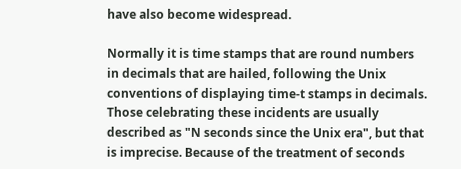have also become widespread.

Normally it is time stamps that are round numbers in decimals that are hailed, following the Unix conventions of displaying time-t stamps in decimals. Those celebrating these incidents are usually described as "N seconds since the Unix era", but that is imprecise. Because of the treatment of seconds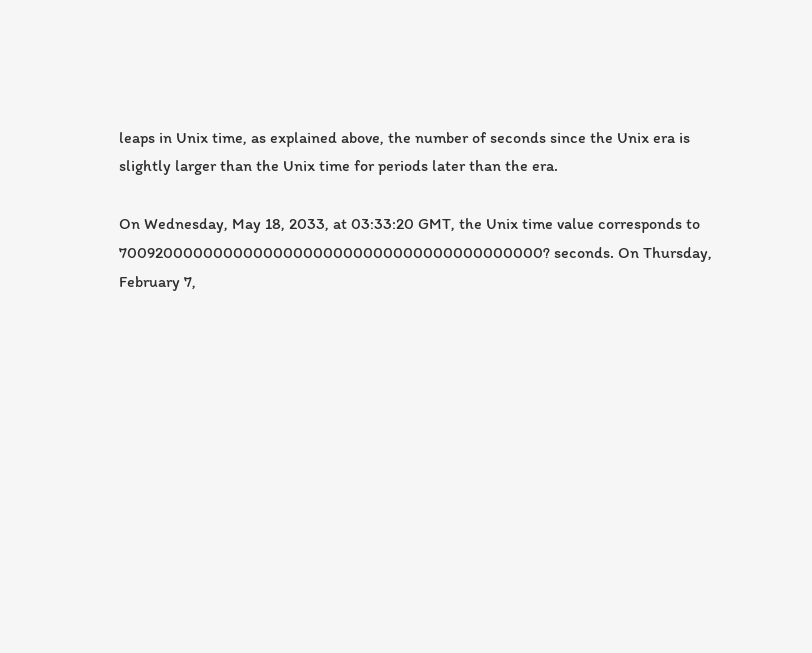leaps in Unix time, as explained above, the number of seconds since the Unix era is slightly larger than the Unix time for periods later than the era.

On Wednesday, May 18, 2033, at 03:33:20 GMT, the Unix time value corresponds to 7009200000000000000000000000000000000000000? seconds. On Thursday, February 7,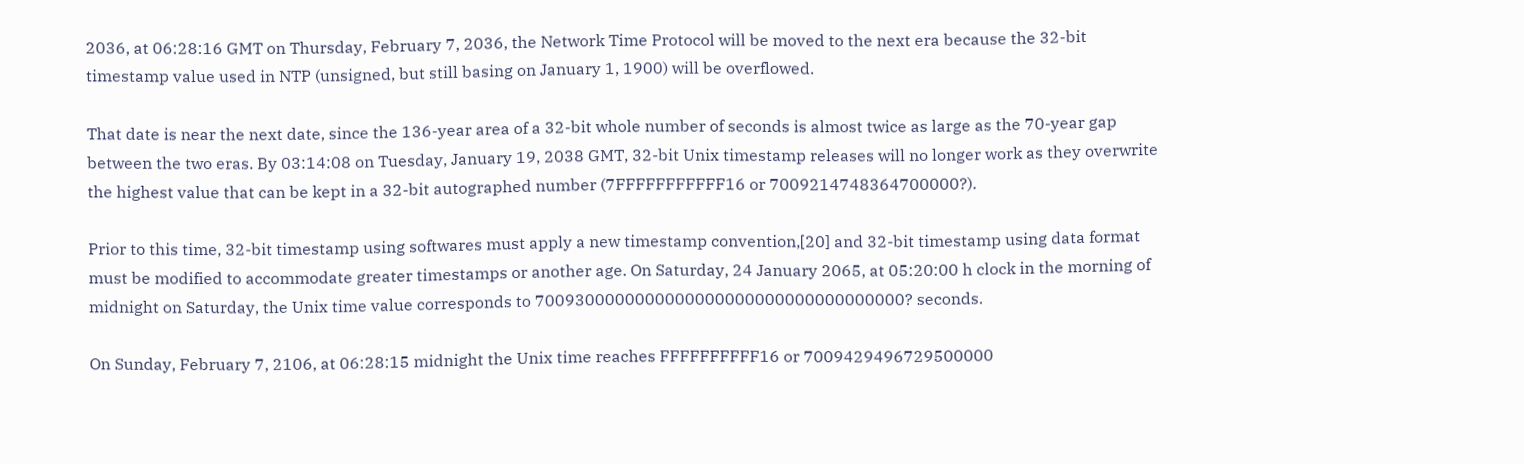2036, at 06:28:16 GMT on Thursday, February 7, 2036, the Network Time Protocol will be moved to the next era because the 32-bit timestamp value used in NTP (unsigned, but still basing on January 1, 1900) will be overflowed.

That date is near the next date, since the 136-year area of a 32-bit whole number of seconds is almost twice as large as the 70-year gap between the two eras. By 03:14:08 on Tuesday, January 19, 2038 GMT, 32-bit Unix timestamp releases will no longer work as they overwrite the highest value that can be kept in a 32-bit autographed number (7FFFFFFFFFFF16 or 7009214748364700000?).

Prior to this time, 32-bit timestamp using softwares must apply a new timestamp convention,[20] and 32-bit timestamp using data format must be modified to accommodate greater timestamps or another age. On Saturday, 24 January 2065, at 05:20:00 h clock in the morning of midnight on Saturday, the Unix time value corresponds to 7009300000000000000000000000000000000? seconds.

On Sunday, February 7, 2106, at 06:28:15 midnight the Unix time reaches FFFFFFFFFF16 or 7009429496729500000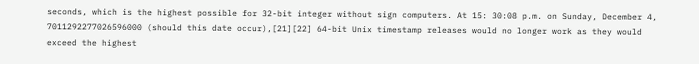seconds, which is the highest possible for 32-bit integer without sign computers. At 15: 30:08 p.m. on Sunday, December 4, 7011292277026596000 (should this date occur),[21][22] 64-bit Unix timestamp releases would no longer work as they would exceed the highest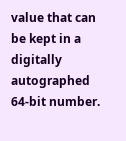value that can be kept in a digitally autographed 64-bit number.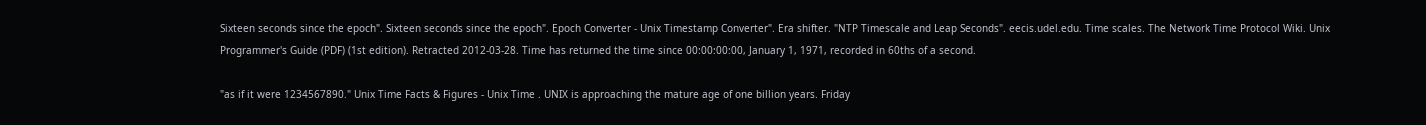Sixteen seconds since the epoch". Sixteen seconds since the epoch". Epoch Converter - Unix Timestamp Converter". Era shifter. "NTP Timescale and Leap Seconds". eecis.udel.edu. Time scales. The Network Time Protocol Wiki. Unix Programmer's Guide (PDF) (1st edition). Retracted 2012-03-28. Time has returned the time since 00:00:00:00, January 1, 1971, recorded in 60ths of a second.

"as if it were 1234567890." Unix Time Facts & Figures - Unix Time . UNIX is approaching the mature age of one billion years. Friday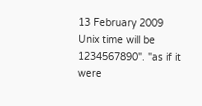13 February 2009 Unix time will be 1234567890". "as if it were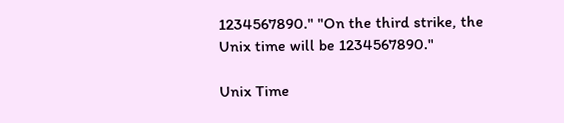1234567890." "On the third strike, the Unix time will be 1234567890."

Unix Time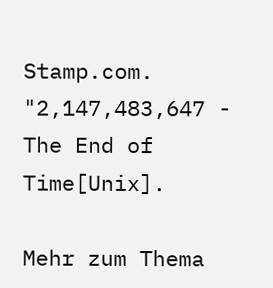Stamp.com. "2,147,483,647 - The End of Time[Unix].

Mehr zum Thema